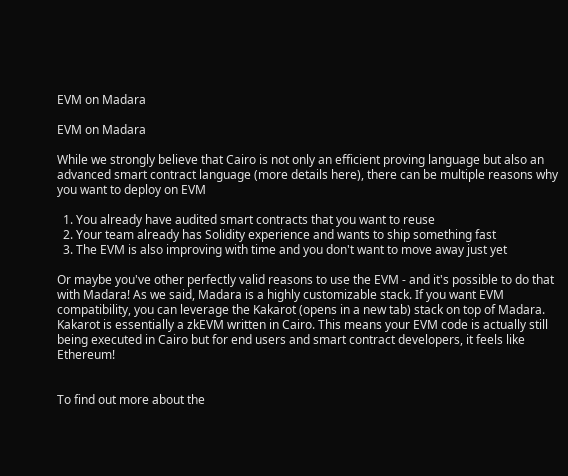EVM on Madara

EVM on Madara

While we strongly believe that Cairo is not only an efficient proving language but also an advanced smart contract language (more details here), there can be multiple reasons why you want to deploy on EVM

  1. You already have audited smart contracts that you want to reuse
  2. Your team already has Solidity experience and wants to ship something fast
  3. The EVM is also improving with time and you don't want to move away just yet

Or maybe you've other perfectly valid reasons to use the EVM - and it's possible to do that with Madara! As we said, Madara is a highly customizable stack. If you want EVM compatibility, you can leverage the Kakarot (opens in a new tab) stack on top of Madara. Kakarot is essentially a zkEVM written in Cairo. This means your EVM code is actually still being executed in Cairo but for end users and smart contract developers, it feels like Ethereum!


To find out more about the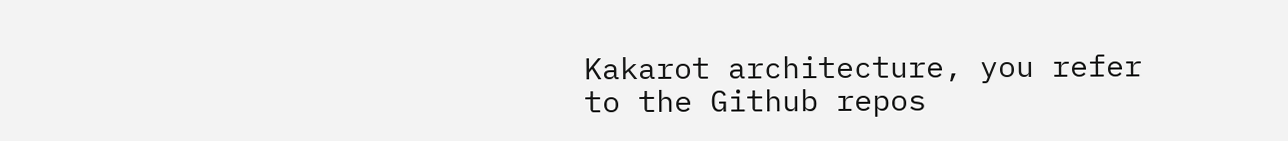Kakarot architecture, you refer to the Github repos